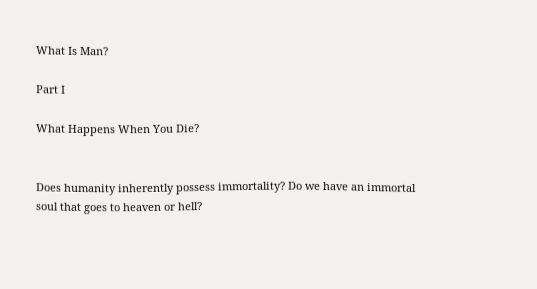What Is Man?

Part I

What Happens When You Die?


Does humanity inherently possess immortality? Do we have an immortal soul that goes to heaven or hell?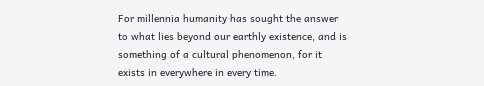For millennia humanity has sought the answer to what lies beyond our earthly existence, and is something of a cultural phenomenon, for it exists in everywhere in every time.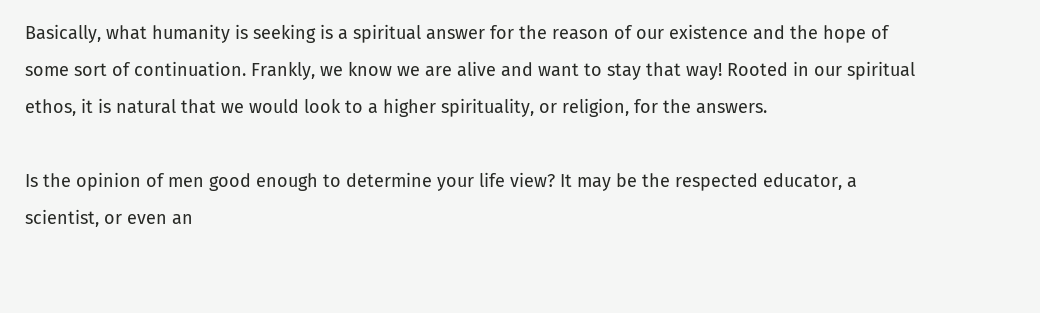Basically, what humanity is seeking is a spiritual answer for the reason of our existence and the hope of some sort of continuation. Frankly, we know we are alive and want to stay that way! Rooted in our spiritual ethos, it is natural that we would look to a higher spirituality, or religion, for the answers.

Is the opinion of men good enough to determine your life view? It may be the respected educator, a scientist, or even an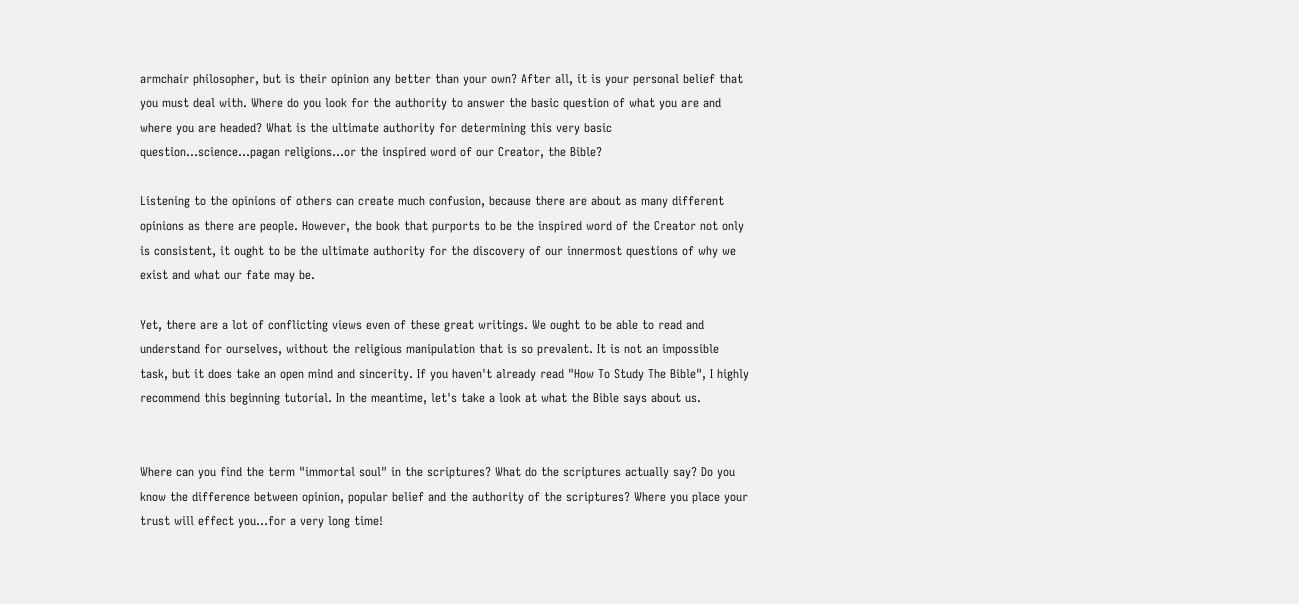armchair philosopher, but is their opinion any better than your own? After all, it is your personal belief that you must deal with. Where do you look for the authority to answer the basic question of what you are and where you are headed? What is the ultimate authority for determining this very basic question...science...pagan religions...or the inspired word of our Creator, the Bible?

Listening to the opinions of others can create much confusion, because there are about as many different opinions as there are people. However, the book that purports to be the inspired word of the Creator not only is consistent, it ought to be the ultimate authority for the discovery of our innermost questions of why we exist and what our fate may be.

Yet, there are a lot of conflicting views even of these great writings. We ought to be able to read and understand for ourselves, without the religious manipulation that is so prevalent. It is not an impossible task, but it does take an open mind and sincerity. If you haven't already read "How To Study The Bible", I highly recommend this beginning tutorial. In the meantime, let's take a look at what the Bible says about us.


Where can you find the term "immortal soul" in the scriptures? What do the scriptures actually say? Do you know the difference between opinion, popular belief and the authority of the scriptures? Where you place your trust will effect you...for a very long time!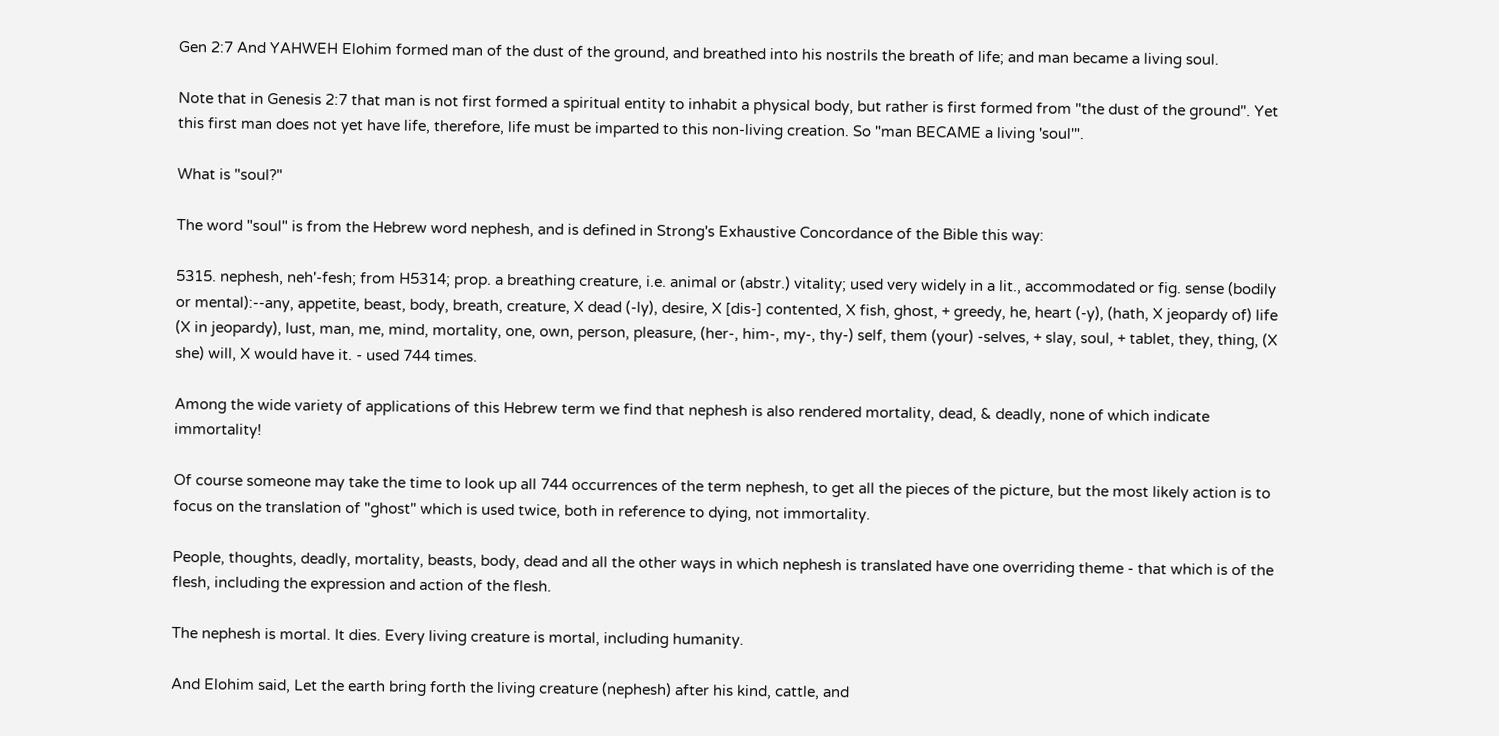Gen 2:7 And YAHWEH Elohim formed man of the dust of the ground, and breathed into his nostrils the breath of life; and man became a living soul.

Note that in Genesis 2:7 that man is not first formed a spiritual entity to inhabit a physical body, but rather is first formed from "the dust of the ground". Yet this first man does not yet have life, therefore, life must be imparted to this non-living creation. So "man BECAME a living 'soul'".

What is "soul?"

The word "soul" is from the Hebrew word nephesh, and is defined in Strong's Exhaustive Concordance of the Bible this way:

5315. nephesh, neh'-fesh; from H5314; prop. a breathing creature, i.e. animal or (abstr.) vitality; used very widely in a lit., accommodated or fig. sense (bodily or mental):--any, appetite, beast, body, breath, creature, X dead (-ly), desire, X [dis-] contented, X fish, ghost, + greedy, he, heart (-y), (hath, X jeopardy of) life (X in jeopardy), lust, man, me, mind, mortality, one, own, person, pleasure, (her-, him-, my-, thy-) self, them (your) -selves, + slay, soul, + tablet, they, thing, (X she) will, X would have it. - used 744 times.

Among the wide variety of applications of this Hebrew term we find that nephesh is also rendered mortality, dead, & deadly, none of which indicate immortality!

Of course someone may take the time to look up all 744 occurrences of the term nephesh, to get all the pieces of the picture, but the most likely action is to focus on the translation of "ghost" which is used twice, both in reference to dying, not immortality.

People, thoughts, deadly, mortality, beasts, body, dead and all the other ways in which nephesh is translated have one overriding theme - that which is of the flesh, including the expression and action of the flesh.

The nephesh is mortal. It dies. Every living creature is mortal, including humanity.

And Elohim said, Let the earth bring forth the living creature (nephesh) after his kind, cattle, and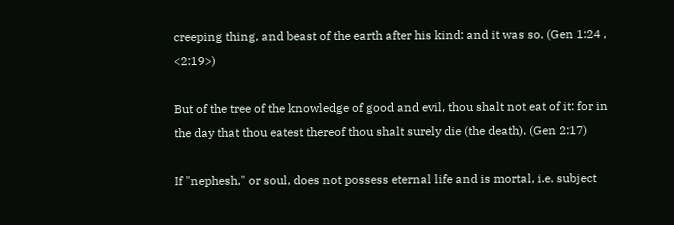creeping thing, and beast of the earth after his kind: and it was so. (Gen 1:24 , <2:19>)

But of the tree of the knowledge of good and evil, thou shalt not eat of it: for in the day that thou eatest thereof thou shalt surely die (the death). (Gen 2:17)

If "nephesh," or soul, does not possess eternal life and is mortal, i.e. subject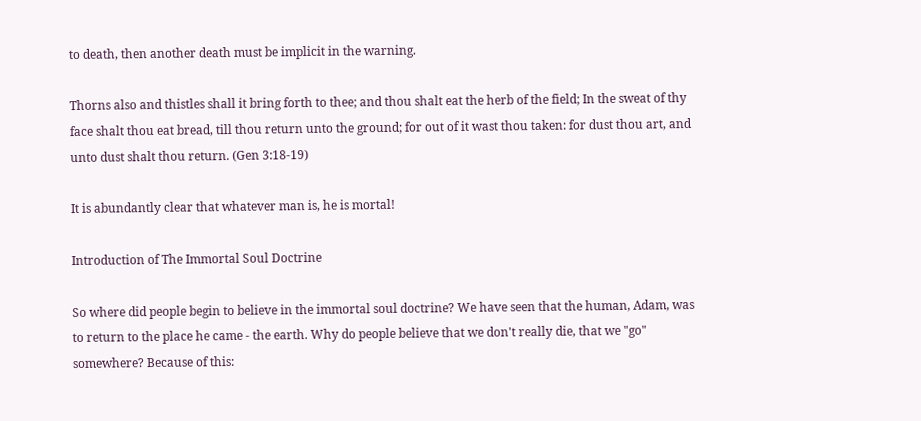to death, then another death must be implicit in the warning.

Thorns also and thistles shall it bring forth to thee; and thou shalt eat the herb of the field; In the sweat of thy face shalt thou eat bread, till thou return unto the ground; for out of it wast thou taken: for dust thou art, and unto dust shalt thou return. (Gen 3:18-19)

It is abundantly clear that whatever man is, he is mortal!

Introduction of The Immortal Soul Doctrine

So where did people begin to believe in the immortal soul doctrine? We have seen that the human, Adam, was to return to the place he came - the earth. Why do people believe that we don't really die, that we "go" somewhere? Because of this: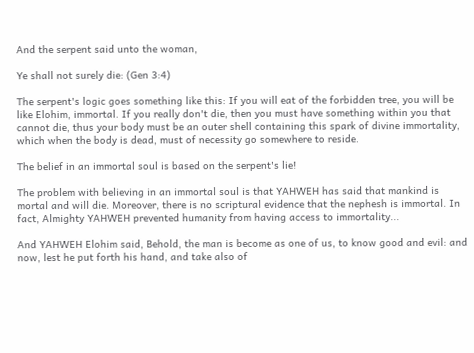And the serpent said unto the woman,

Ye shall not surely die: (Gen 3:4)

The serpent's logic goes something like this: If you will eat of the forbidden tree, you will be like Elohim, immortal. If you really don't die, then you must have something within you that cannot die, thus your body must be an outer shell containing this spark of divine immortality, which when the body is dead, must of necessity go somewhere to reside.

The belief in an immortal soul is based on the serpent's lie!

The problem with believing in an immortal soul is that YAHWEH has said that mankind is mortal and will die. Moreover, there is no scriptural evidence that the nephesh is immortal. In fact, Almighty YAHWEH prevented humanity from having access to immortality...

And YAHWEH Elohim said, Behold, the man is become as one of us, to know good and evil: and now, lest he put forth his hand, and take also of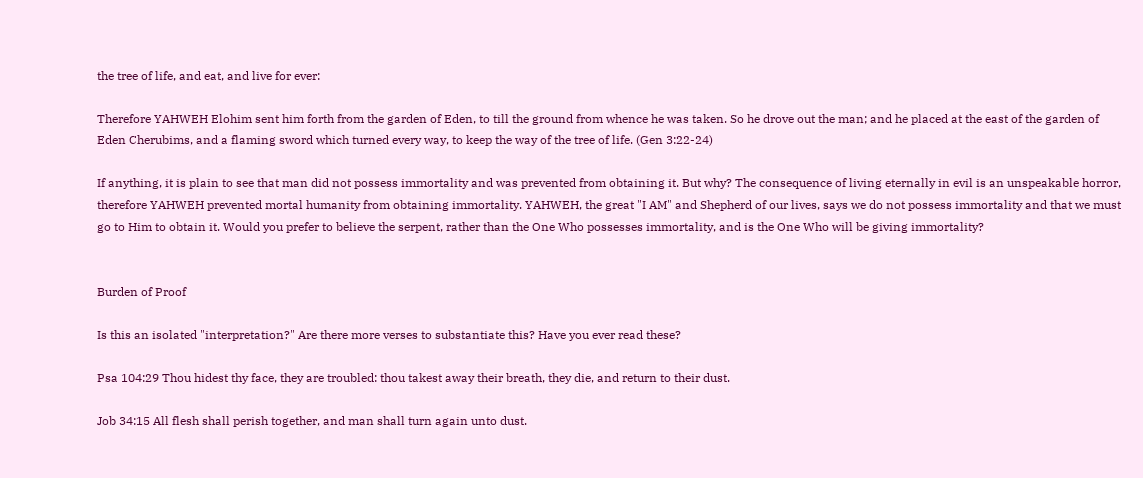the tree of life, and eat, and live for ever:

Therefore YAHWEH Elohim sent him forth from the garden of Eden, to till the ground from whence he was taken. So he drove out the man; and he placed at the east of the garden of Eden Cherubims, and a flaming sword which turned every way, to keep the way of the tree of life. (Gen 3:22-24)

If anything, it is plain to see that man did not possess immortality and was prevented from obtaining it. But why? The consequence of living eternally in evil is an unspeakable horror, therefore YAHWEH prevented mortal humanity from obtaining immortality. YAHWEH, the great "I AM" and Shepherd of our lives, says we do not possess immortality and that we must go to Him to obtain it. Would you prefer to believe the serpent, rather than the One Who possesses immortality, and is the One Who will be giving immortality?


Burden of Proof

Is this an isolated "interpretation?" Are there more verses to substantiate this? Have you ever read these?

Psa 104:29 Thou hidest thy face, they are troubled: thou takest away their breath, they die, and return to their dust.

Job 34:15 All flesh shall perish together, and man shall turn again unto dust.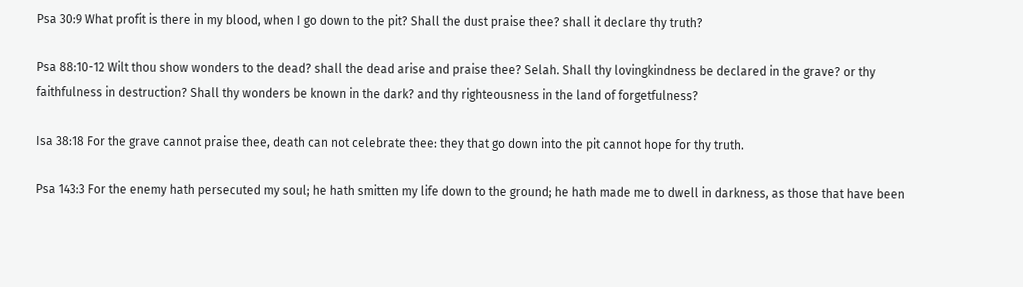Psa 30:9 What profit is there in my blood, when I go down to the pit? Shall the dust praise thee? shall it declare thy truth?

Psa 88:10-12 Wilt thou show wonders to the dead? shall the dead arise and praise thee? Selah. Shall thy lovingkindness be declared in the grave? or thy faithfulness in destruction? Shall thy wonders be known in the dark? and thy righteousness in the land of forgetfulness?

Isa 38:18 For the grave cannot praise thee, death can not celebrate thee: they that go down into the pit cannot hope for thy truth.

Psa 143:3 For the enemy hath persecuted my soul; he hath smitten my life down to the ground; he hath made me to dwell in darkness, as those that have been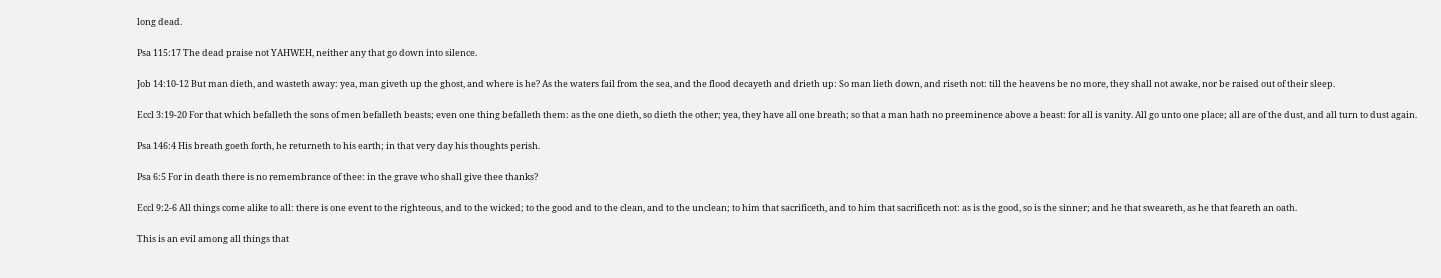long dead.

Psa 115:17 The dead praise not YAHWEH, neither any that go down into silence.

Job 14:10-12 But man dieth, and wasteth away: yea, man giveth up the ghost, and where is he? As the waters fail from the sea, and the flood decayeth and drieth up: So man lieth down, and riseth not: till the heavens be no more, they shall not awake, nor be raised out of their sleep.

Eccl 3:19-20 For that which befalleth the sons of men befalleth beasts; even one thing befalleth them: as the one dieth, so dieth the other; yea, they have all one breath; so that a man hath no preeminence above a beast: for all is vanity. All go unto one place; all are of the dust, and all turn to dust again.

Psa 146:4 His breath goeth forth, he returneth to his earth; in that very day his thoughts perish.

Psa 6:5 For in death there is no remembrance of thee: in the grave who shall give thee thanks?

Eccl 9:2-6 All things come alike to all: there is one event to the righteous, and to the wicked; to the good and to the clean, and to the unclean; to him that sacrificeth, and to him that sacrificeth not: as is the good, so is the sinner; and he that sweareth, as he that feareth an oath.

This is an evil among all things that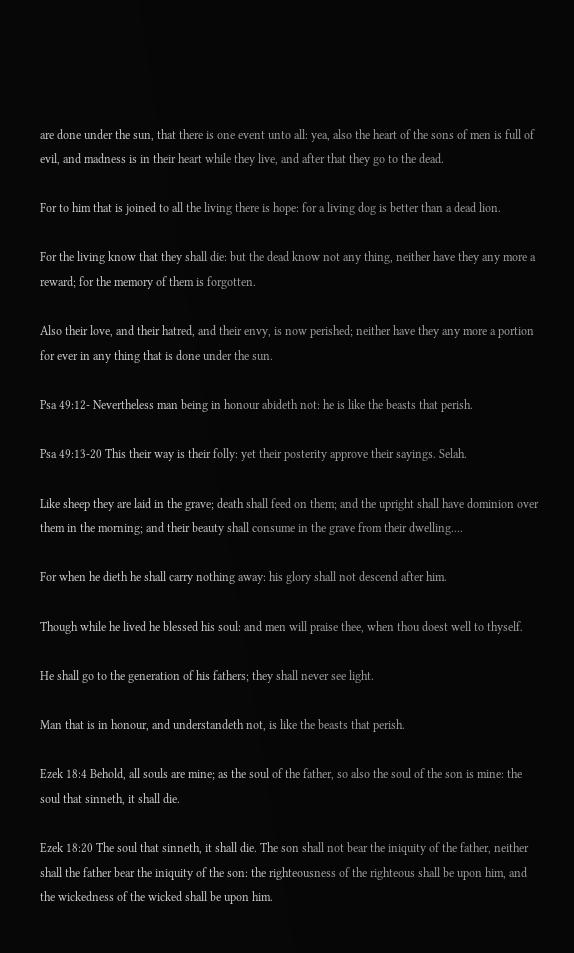are done under the sun, that there is one event unto all: yea, also the heart of the sons of men is full of evil, and madness is in their heart while they live, and after that they go to the dead.

For to him that is joined to all the living there is hope: for a living dog is better than a dead lion.

For the living know that they shall die: but the dead know not any thing, neither have they any more a reward; for the memory of them is forgotten.

Also their love, and their hatred, and their envy, is now perished; neither have they any more a portion for ever in any thing that is done under the sun.

Psa 49:12- Nevertheless man being in honour abideth not: he is like the beasts that perish.

Psa 49:13-20 This their way is their folly: yet their posterity approve their sayings. Selah.

Like sheep they are laid in the grave; death shall feed on them; and the upright shall have dominion over them in the morning; and their beauty shall consume in the grave from their dwelling....

For when he dieth he shall carry nothing away: his glory shall not descend after him.

Though while he lived he blessed his soul: and men will praise thee, when thou doest well to thyself.

He shall go to the generation of his fathers; they shall never see light.

Man that is in honour, and understandeth not, is like the beasts that perish.

Ezek 18:4 Behold, all souls are mine; as the soul of the father, so also the soul of the son is mine: the soul that sinneth, it shall die.

Ezek 18:20 The soul that sinneth, it shall die. The son shall not bear the iniquity of the father, neither shall the father bear the iniquity of the son: the righteousness of the righteous shall be upon him, and the wickedness of the wicked shall be upon him.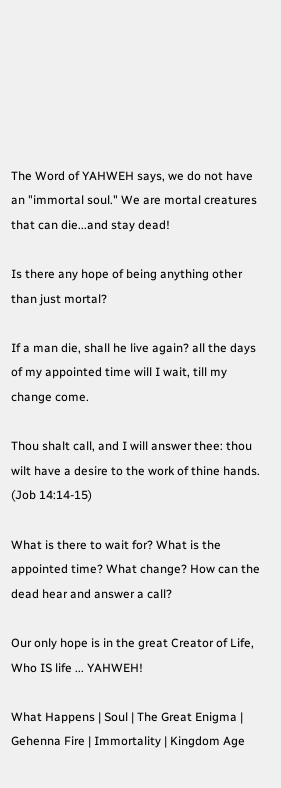The Word of YAHWEH says, we do not have an "immortal soul." We are mortal creatures that can die...and stay dead!

Is there any hope of being anything other than just mortal?

If a man die, shall he live again? all the days of my appointed time will I wait, till my change come.

Thou shalt call, and I will answer thee: thou wilt have a desire to the work of thine hands. (Job 14:14-15)

What is there to wait for? What is the appointed time? What change? How can the dead hear and answer a call?

Our only hope is in the great Creator of Life, Who IS life ... YAHWEH!

What Happens | Soul | The Great Enigma | Gehenna Fire | Immortality | Kingdom Age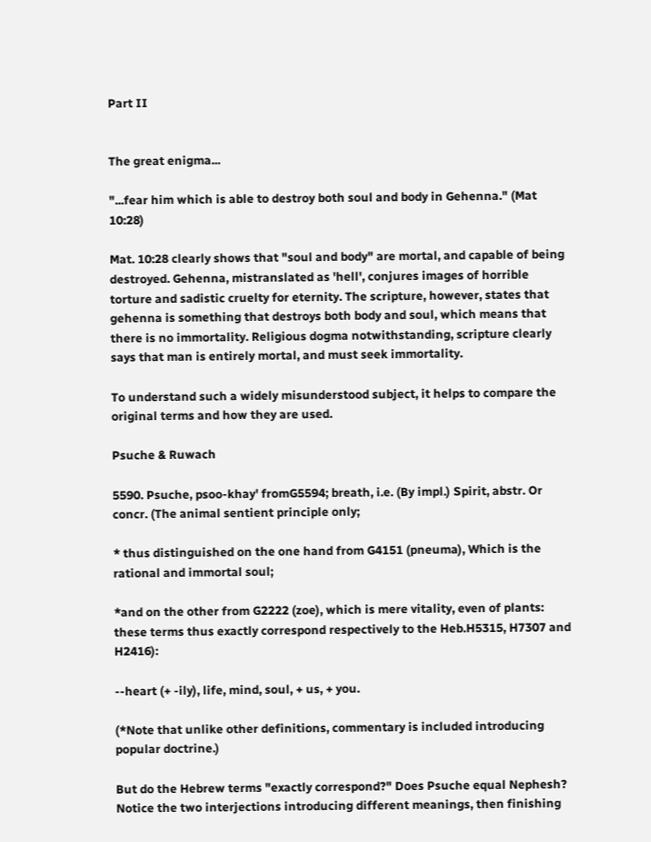Part II


The great enigma...

"...fear him which is able to destroy both soul and body in Gehenna." (Mat 10:28)

Mat. 10:28 clearly shows that "soul and body" are mortal, and capable of being destroyed. Gehenna, mistranslated as 'hell', conjures images of horrible torture and sadistic cruelty for eternity. The scripture, however, states that gehenna is something that destroys both body and soul, which means that there is no immortality. Religious dogma notwithstanding, scripture clearly says that man is entirely mortal, and must seek immortality.

To understand such a widely misunderstood subject, it helps to compare the original terms and how they are used.

Psuche & Ruwach

5590. Psuche, psoo-khay' fromG5594; breath, i.e. (By impl.) Spirit, abstr. Or concr. (The animal sentient principle only;

* thus distinguished on the one hand from G4151 (pneuma), Which is the rational and immortal soul;

*and on the other from G2222 (zoe), which is mere vitality, even of plants: these terms thus exactly correspond respectively to the Heb.H5315, H7307 and H2416):

--heart (+ -ily), life, mind, soul, + us, + you.

(*Note that unlike other definitions, commentary is included introducing popular doctrine.)

But do the Hebrew terms "exactly correspond?" Does Psuche equal Nephesh? Notice the two interjections introducing different meanings, then finishing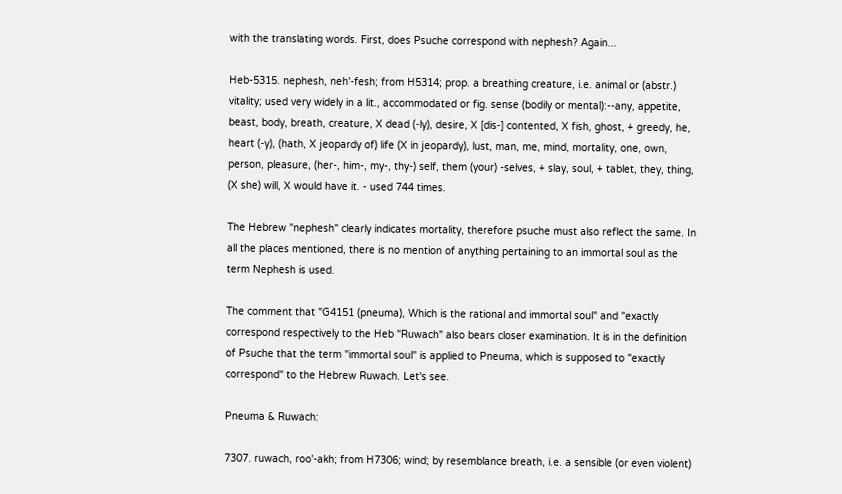with the translating words. First, does Psuche correspond with nephesh? Again...

Heb-5315. nephesh, neh'-fesh; from H5314; prop. a breathing creature, i.e. animal or (abstr.) vitality; used very widely in a lit., accommodated or fig. sense (bodily or mental):--any, appetite, beast, body, breath, creature, X dead (-ly), desire, X [dis-] contented, X fish, ghost, + greedy, he, heart (-y), (hath, X jeopardy of) life (X in jeopardy), lust, man, me, mind, mortality, one, own, person, pleasure, (her-, him-, my-, thy-) self, them (your) -selves, + slay, soul, + tablet, they, thing, (X she) will, X would have it. - used 744 times.

The Hebrew "nephesh" clearly indicates mortality, therefore psuche must also reflect the same. In all the places mentioned, there is no mention of anything pertaining to an immortal soul as the term Nephesh is used.

The comment that "G4151 (pneuma), Which is the rational and immortal soul" and "exactly correspond respectively to the Heb "Ruwach" also bears closer examination. It is in the definition of Psuche that the term "immortal soul" is applied to Pneuma, which is supposed to "exactly correspond" to the Hebrew Ruwach. Let's see.

Pneuma & Ruwach:

7307. ruwach, roo'-akh; from H7306; wind; by resemblance breath, i.e. a sensible (or even violent)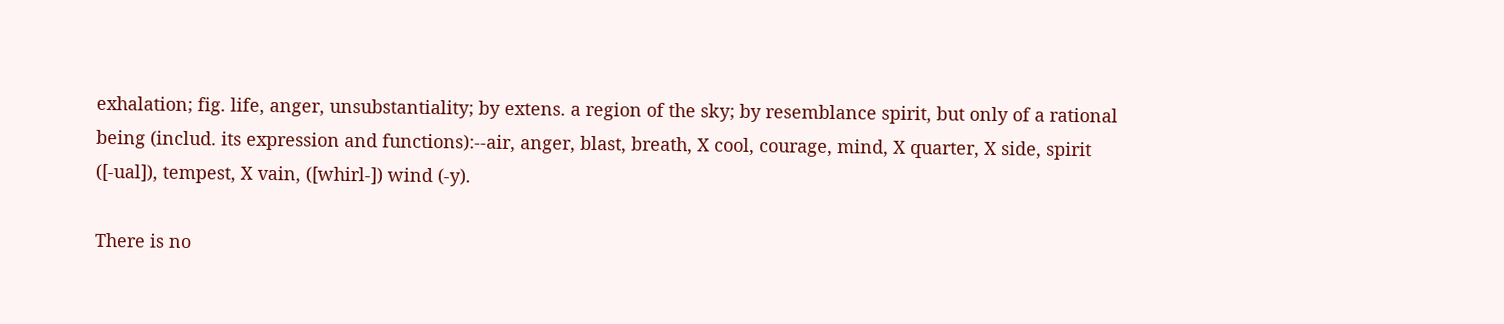exhalation; fig. life, anger, unsubstantiality; by extens. a region of the sky; by resemblance spirit, but only of a rational being (includ. its expression and functions):--air, anger, blast, breath, X cool, courage, mind, X quarter, X side, spirit ([-ual]), tempest, X vain, ([whirl-]) wind (-y).

There is no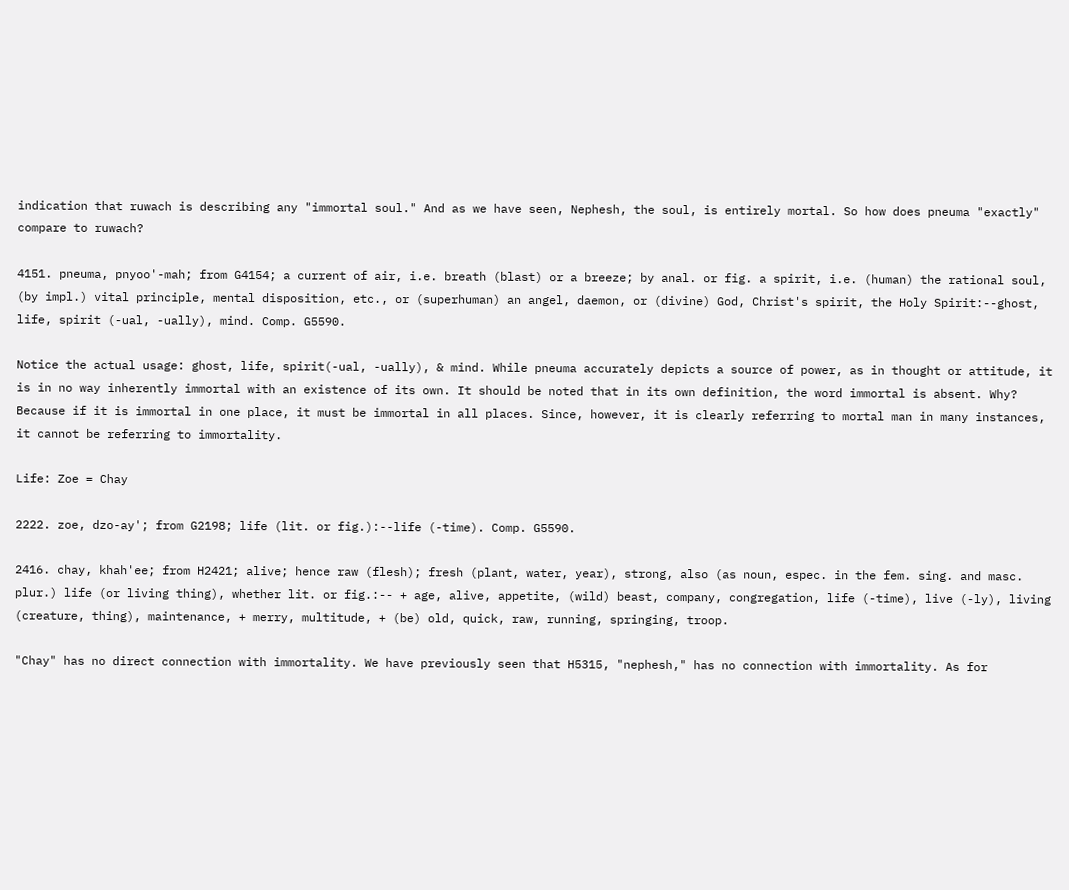indication that ruwach is describing any "immortal soul." And as we have seen, Nephesh, the soul, is entirely mortal. So how does pneuma "exactly" compare to ruwach?

4151. pneuma, pnyoo'-mah; from G4154; a current of air, i.e. breath (blast) or a breeze; by anal. or fig. a spirit, i.e. (human) the rational soul, (by impl.) vital principle, mental disposition, etc., or (superhuman) an angel, daemon, or (divine) God, Christ's spirit, the Holy Spirit:--ghost, life, spirit (-ual, -ually), mind. Comp. G5590.

Notice the actual usage: ghost, life, spirit(-ual, -ually), & mind. While pneuma accurately depicts a source of power, as in thought or attitude, it is in no way inherently immortal with an existence of its own. It should be noted that in its own definition, the word immortal is absent. Why? Because if it is immortal in one place, it must be immortal in all places. Since, however, it is clearly referring to mortal man in many instances, it cannot be referring to immortality.

Life: Zoe = Chay

2222. zoe, dzo-ay'; from G2198; life (lit. or fig.):--life (-time). Comp. G5590.

2416. chay, khah'ee; from H2421; alive; hence raw (flesh); fresh (plant, water, year), strong, also (as noun, espec. in the fem. sing. and masc. plur.) life (or living thing), whether lit. or fig.:-- + age, alive, appetite, (wild) beast, company, congregation, life (-time), live (-ly), living (creature, thing), maintenance, + merry, multitude, + (be) old, quick, raw, running, springing, troop.

"Chay" has no direct connection with immortality. We have previously seen that H5315, "nephesh," has no connection with immortality. As for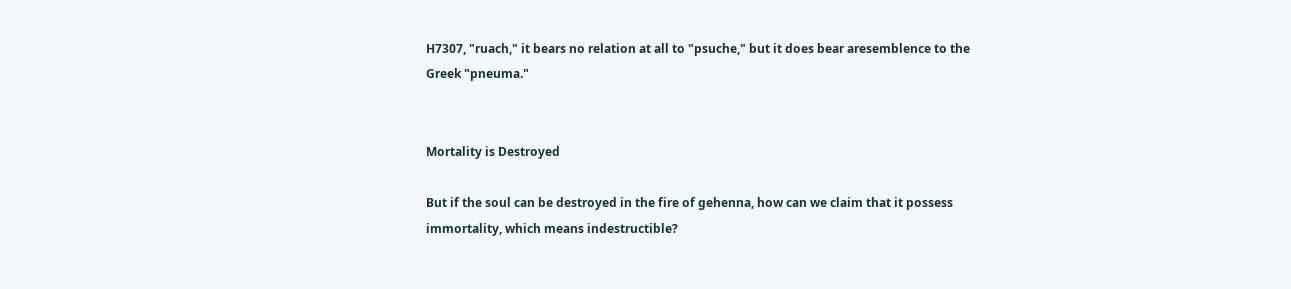H7307, "ruach," it bears no relation at all to "psuche," but it does bear aresemblence to the Greek "pneuma."


Mortality is Destroyed

But if the soul can be destroyed in the fire of gehenna, how can we claim that it possess immortality, which means indestructible?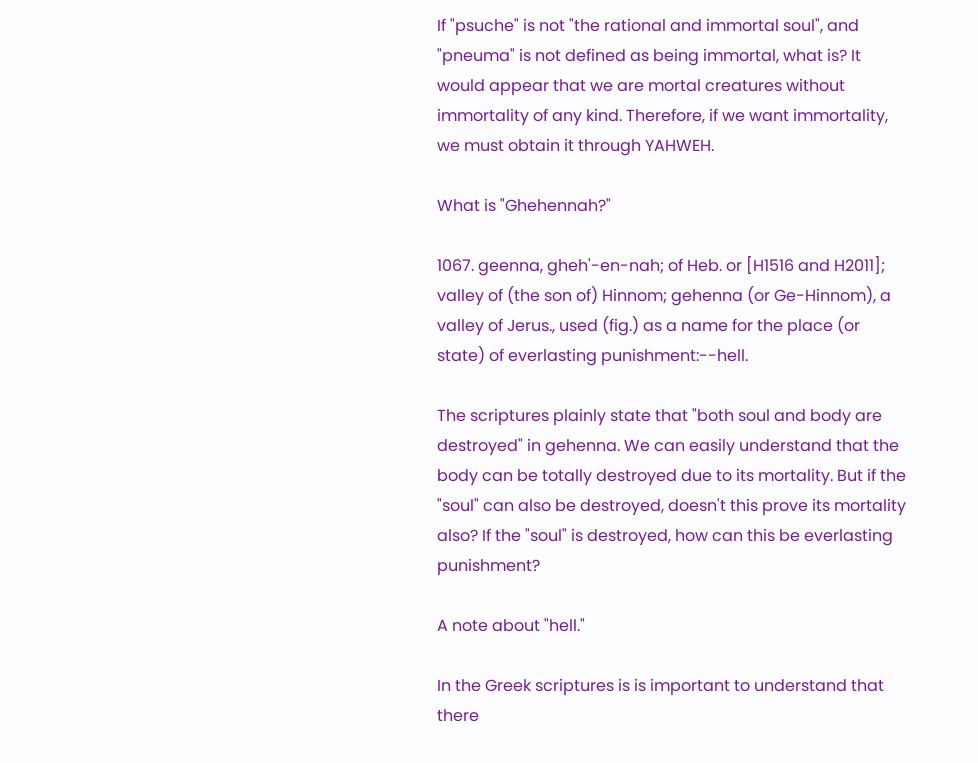If "psuche" is not "the rational and immortal soul", and "pneuma" is not defined as being immortal, what is? It would appear that we are mortal creatures without immortality of any kind. Therefore, if we want immortality, we must obtain it through YAHWEH.

What is "Ghehennah?"

1067. geenna, gheh'-en-nah; of Heb. or [H1516 and H2011]; valley of (the son of) Hinnom; gehenna (or Ge-Hinnom), a valley of Jerus., used (fig.) as a name for the place (or state) of everlasting punishment:--hell.

The scriptures plainly state that "both soul and body are destroyed" in gehenna. We can easily understand that the body can be totally destroyed due to its mortality. But if the "soul" can also be destroyed, doesn't this prove its mortality also? If the "soul" is destroyed, how can this be everlasting punishment?

A note about "hell."

In the Greek scriptures is is important to understand that there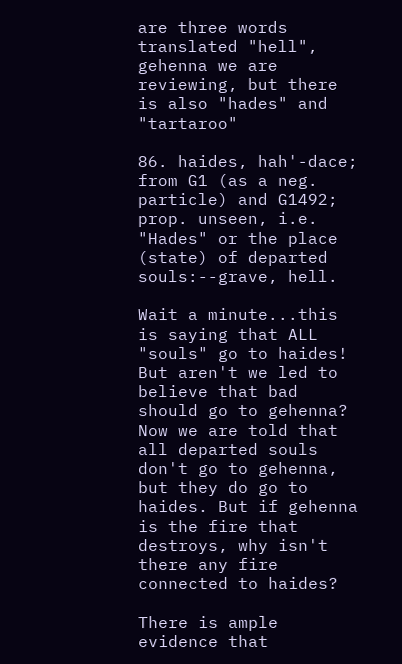are three words translated "hell", gehenna we are reviewing, but there is also "hades" and "tartaroo"

86. haides, hah'-dace; from G1 (as a neg. particle) and G1492; prop. unseen, i.e. "Hades" or the place (state) of departed souls:--grave, hell.

Wait a minute...this is saying that ALL "souls" go to haides! But aren't we led to believe that bad should go to gehenna? Now we are told that all departed souls don't go to gehenna, but they do go to haides. But if gehenna is the fire that destroys, why isn't there any fire connected to haides?

There is ample evidence that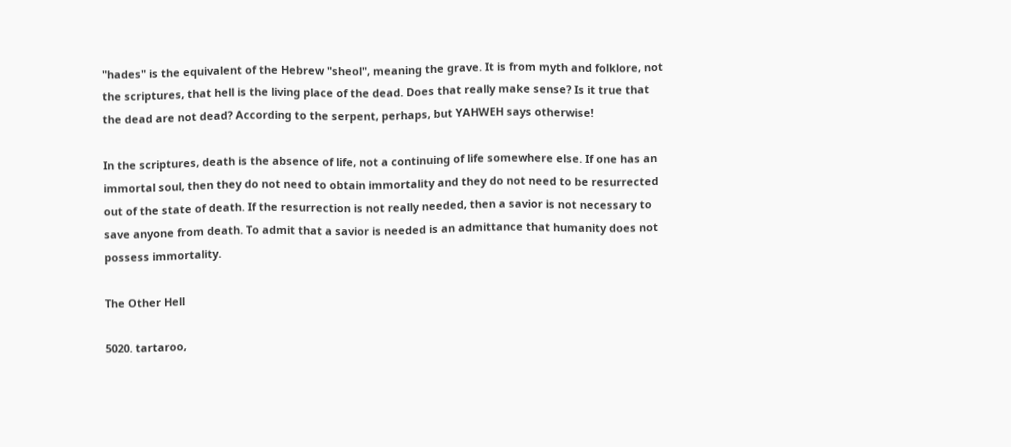"hades" is the equivalent of the Hebrew "sheol", meaning the grave. It is from myth and folklore, not the scriptures, that hell is the living place of the dead. Does that really make sense? Is it true that the dead are not dead? According to the serpent, perhaps, but YAHWEH says otherwise!

In the scriptures, death is the absence of life, not a continuing of life somewhere else. If one has an immortal soul, then they do not need to obtain immortality and they do not need to be resurrected out of the state of death. If the resurrection is not really needed, then a savior is not necessary to save anyone from death. To admit that a savior is needed is an admittance that humanity does not possess immortality.

The Other Hell

5020. tartaroo,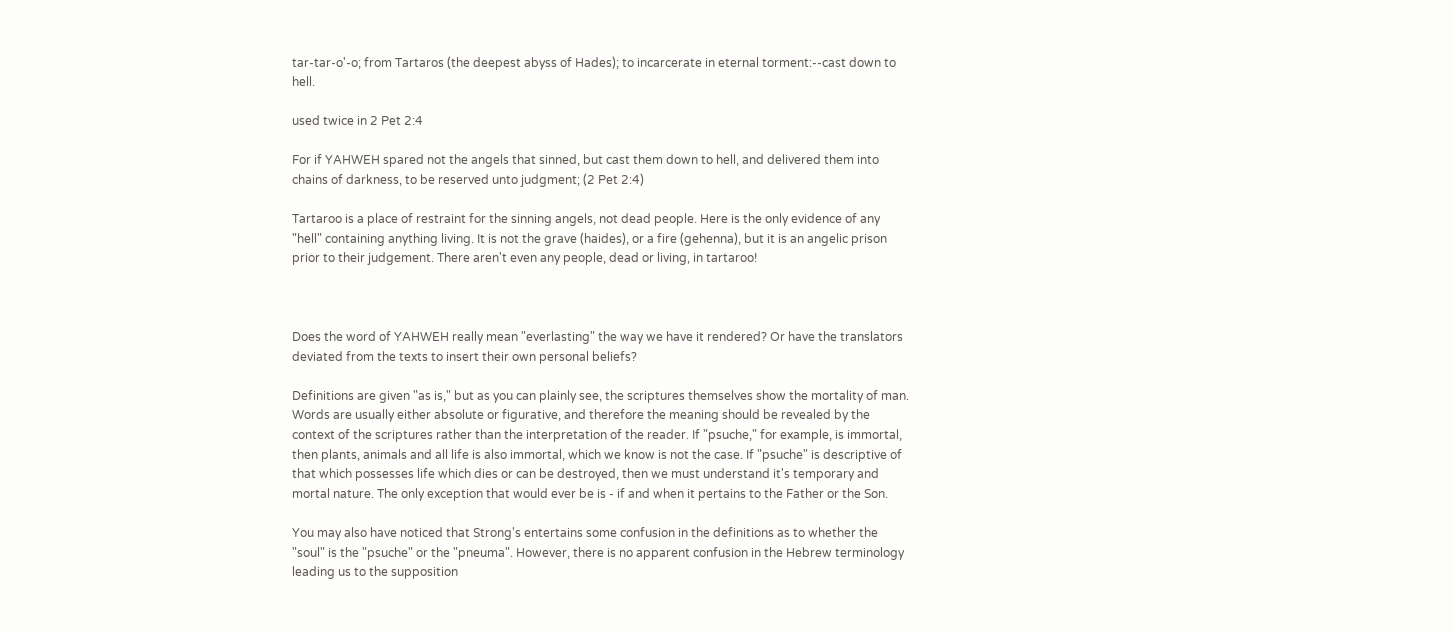tar-tar-o'-o; from Tartaros (the deepest abyss of Hades); to incarcerate in eternal torment:--cast down to hell.

used twice in 2 Pet 2:4

For if YAHWEH spared not the angels that sinned, but cast them down to hell, and delivered them into chains of darkness, to be reserved unto judgment; (2 Pet 2:4)

Tartaroo is a place of restraint for the sinning angels, not dead people. Here is the only evidence of any "hell" containing anything living. It is not the grave (haides), or a fire (gehenna), but it is an angelic prison prior to their judgement. There aren't even any people, dead or living, in tartaroo!



Does the word of YAHWEH really mean "everlasting" the way we have it rendered? Or have the translators deviated from the texts to insert their own personal beliefs?

Definitions are given "as is," but as you can plainly see, the scriptures themselves show the mortality of man. Words are usually either absolute or figurative, and therefore the meaning should be revealed by the context of the scriptures rather than the interpretation of the reader. If "psuche," for example, is immortal, then plants, animals and all life is also immortal, which we know is not the case. If "psuche" is descriptive of that which possesses life which dies or can be destroyed, then we must understand it's temporary and mortal nature. The only exception that would ever be is - if and when it pertains to the Father or the Son.

You may also have noticed that Strong's entertains some confusion in the definitions as to whether the "soul" is the "psuche" or the "pneuma". However, there is no apparent confusion in the Hebrew terminology leading us to the supposition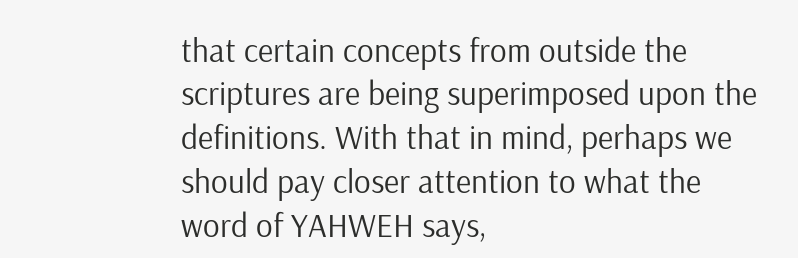that certain concepts from outside the scriptures are being superimposed upon the definitions. With that in mind, perhaps we should pay closer attention to what the word of YAHWEH says,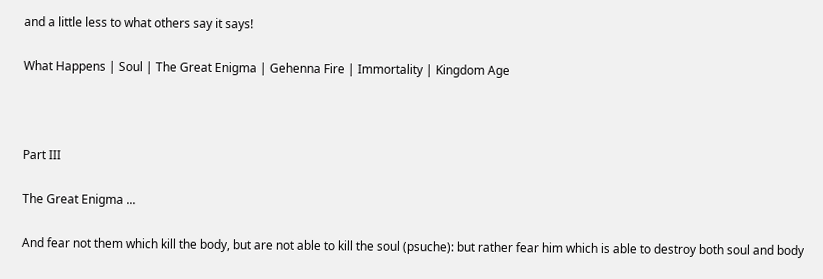and a little less to what others say it says!

What Happens | Soul | The Great Enigma | Gehenna Fire | Immortality | Kingdom Age



Part III

The Great Enigma ...

And fear not them which kill the body, but are not able to kill the soul (psuche): but rather fear him which is able to destroy both soul and body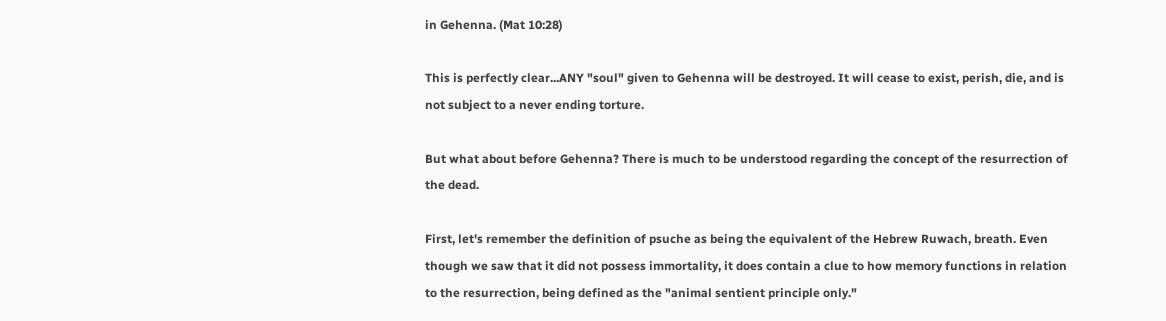in Gehenna. (Mat 10:28)

This is perfectly clear...ANY "soul" given to Gehenna will be destroyed. It will cease to exist, perish, die, and is not subject to a never ending torture.

But what about before Gehenna? There is much to be understood regarding the concept of the resurrection of the dead.

First, let's remember the definition of psuche as being the equivalent of the Hebrew Ruwach, breath. Even though we saw that it did not possess immortality, it does contain a clue to how memory functions in relation to the resurrection, being defined as the "animal sentient principle only."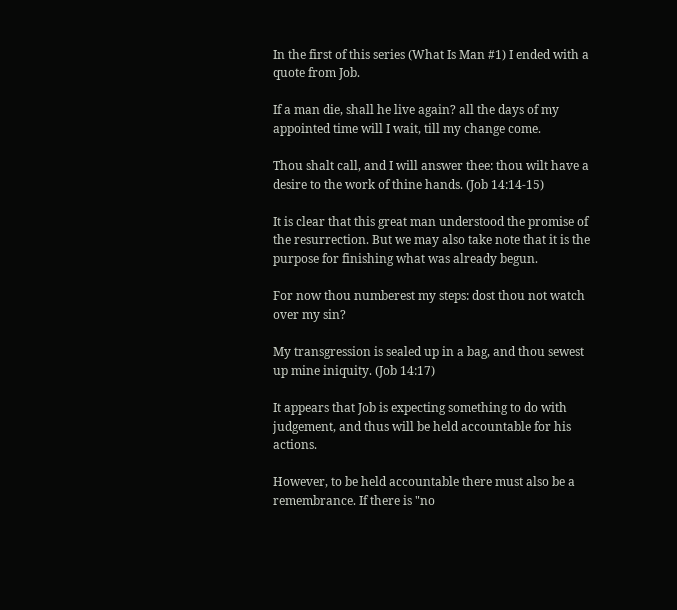In the first of this series (What Is Man #1) I ended with a quote from Job.

If a man die, shall he live again? all the days of my appointed time will I wait, till my change come.

Thou shalt call, and I will answer thee: thou wilt have a desire to the work of thine hands. (Job 14:14-15)

It is clear that this great man understood the promise of the resurrection. But we may also take note that it is the purpose for finishing what was already begun.

For now thou numberest my steps: dost thou not watch over my sin?

My transgression is sealed up in a bag, and thou sewest up mine iniquity. (Job 14:17)

It appears that Job is expecting something to do with judgement, and thus will be held accountable for his actions.

However, to be held accountable there must also be a remembrance. If there is "no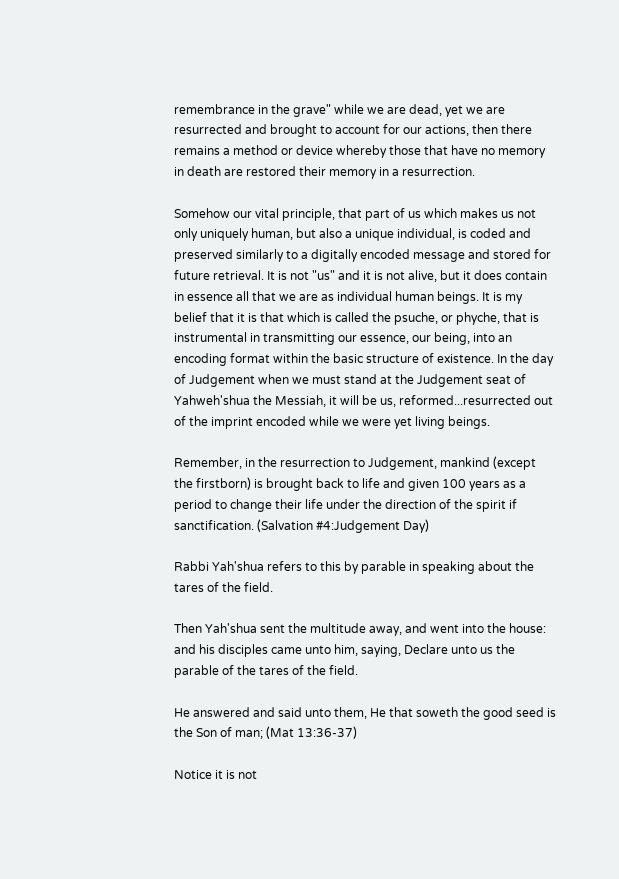remembrance in the grave" while we are dead, yet we are resurrected and brought to account for our actions, then there remains a method or device whereby those that have no memory in death are restored their memory in a resurrection.

Somehow our vital principle, that part of us which makes us not only uniquely human, but also a unique individual, is coded and preserved similarly to a digitally encoded message and stored for future retrieval. It is not "us" and it is not alive, but it does contain in essence all that we are as individual human beings. It is my belief that it is that which is called the psuche, or phyche, that is instrumental in transmitting our essence, our being, into an encoding format within the basic structure of existence. In the day of Judgement when we must stand at the Judgement seat of Yahweh'shua the Messiah, it will be us, reformed...resurrected out of the imprint encoded while we were yet living beings.

Remember, in the resurrection to Judgement, mankind (except the firstborn) is brought back to life and given 100 years as a period to change their life under the direction of the spirit if sanctification. (Salvation #4:Judgement Day)

Rabbi Yah'shua refers to this by parable in speaking about the tares of the field.

Then Yah'shua sent the multitude away, and went into the house: and his disciples came unto him, saying, Declare unto us the parable of the tares of the field.

He answered and said unto them, He that soweth the good seed is the Son of man; (Mat 13:36-37)

Notice it is not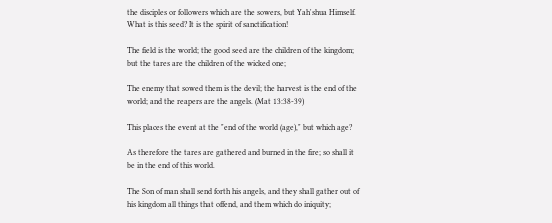the disciples or followers which are the sowers, but Yah'shua Himself. What is this seed? It is the spirit of sanctification!

The field is the world; the good seed are the children of the kingdom; but the tares are the children of the wicked one;

The enemy that sowed them is the devil; the harvest is the end of the world; and the reapers are the angels. (Mat 13:38-39)

This places the event at the "end of the world (age)," but which age?

As therefore the tares are gathered and burned in the fire; so shall it be in the end of this world.

The Son of man shall send forth his angels, and they shall gather out of his kingdom all things that offend, and them which do iniquity;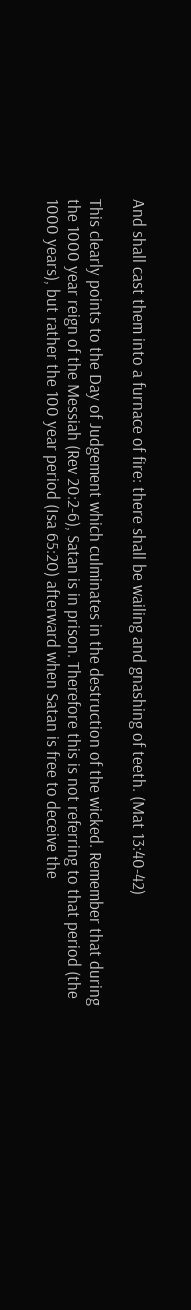And shall cast them into a furnace of fire: there shall be wailing and gnashing of teeth. (Mat 13:40-42)

This clearly points to the Day of Judgement which culminates in the destruction of the wicked. Remember that during the 1000 year reign of the Messiah (Rev 20:2-6), Satan is in prison. Therefore this is not referring to that period (the 1000 years), but rather the 100 year period (Isa 65:20) afterward when Satan is free to deceive the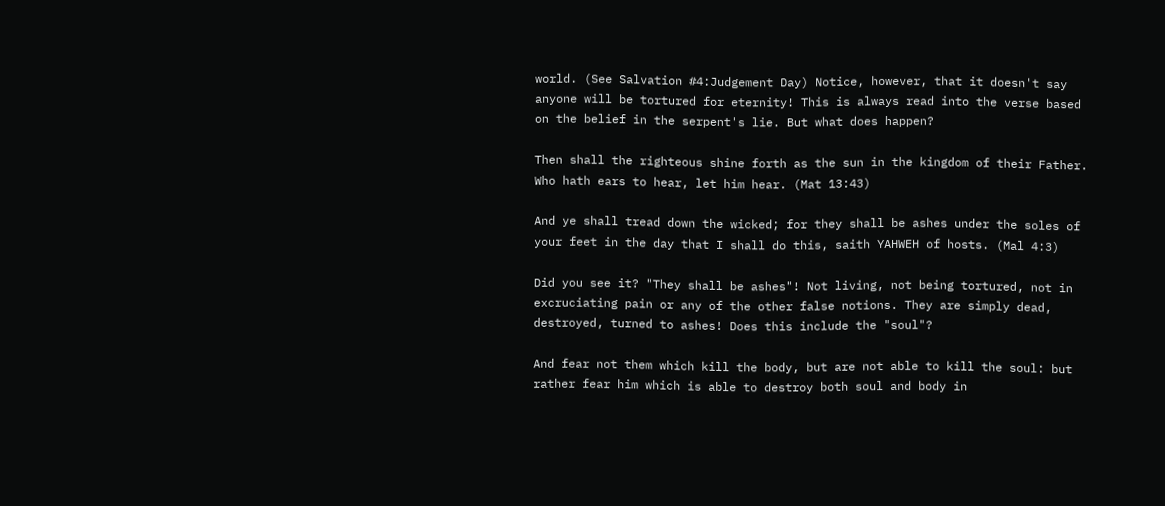world. (See Salvation #4:Judgement Day) Notice, however, that it doesn't say anyone will be tortured for eternity! This is always read into the verse based on the belief in the serpent's lie. But what does happen?

Then shall the righteous shine forth as the sun in the kingdom of their Father. Who hath ears to hear, let him hear. (Mat 13:43)

And ye shall tread down the wicked; for they shall be ashes under the soles of your feet in the day that I shall do this, saith YAHWEH of hosts. (Mal 4:3)

Did you see it? "They shall be ashes"! Not living, not being tortured, not in excruciating pain or any of the other false notions. They are simply dead, destroyed, turned to ashes! Does this include the "soul"?

And fear not them which kill the body, but are not able to kill the soul: but rather fear him which is able to destroy both soul and body in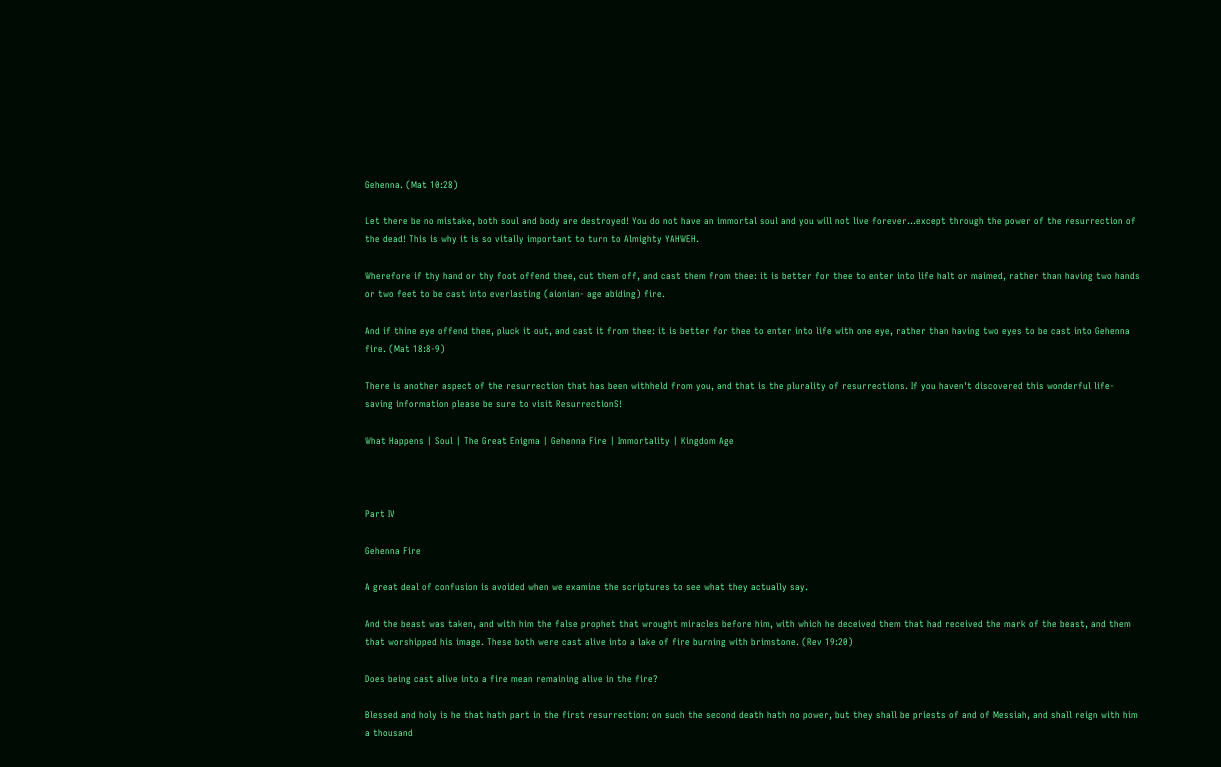Gehenna. (Mat 10:28)

Let there be no mistake, both soul and body are destroyed! You do not have an immortal soul and you will not live forever...except through the power of the resurrection of the dead! This is why it is so vitally important to turn to Almighty YAHWEH.

Wherefore if thy hand or thy foot offend thee, cut them off, and cast them from thee: it is better for thee to enter into life halt or maimed, rather than having two hands or two feet to be cast into everlasting (aionian- age abiding) fire.

And if thine eye offend thee, pluck it out, and cast it from thee: it is better for thee to enter into life with one eye, rather than having two eyes to be cast into Gehenna fire. (Mat 18:8-9)

There is another aspect of the resurrection that has been withheld from you, and that is the plurality of resurrections. If you haven't discovered this wonderful life-saving information please be sure to visit ResurrectionS!

What Happens | Soul | The Great Enigma | Gehenna Fire | Immortality | Kingdom Age



Part IV

Gehenna Fire

A great deal of confusion is avoided when we examine the scriptures to see what they actually say.

And the beast was taken, and with him the false prophet that wrought miracles before him, with which he deceived them that had received the mark of the beast, and them that worshipped his image. These both were cast alive into a lake of fire burning with brimstone. (Rev 19:20)

Does being cast alive into a fire mean remaining alive in the fire?

Blessed and holy is he that hath part in the first resurrection: on such the second death hath no power, but they shall be priests of and of Messiah, and shall reign with him a thousand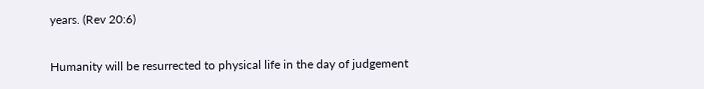years. (Rev 20:6)

Humanity will be resurrected to physical life in the day of judgement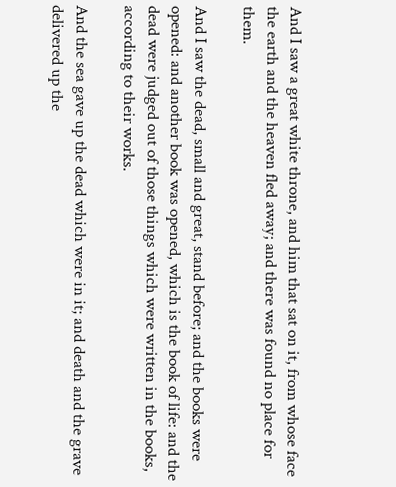And I saw a great white throne, and him that sat on it, from whose face the earth and the heaven fled away; and there was found no place for them.

And I saw the dead, small and great, stand before; and the books were opened: and another book was opened, which is the book of life: and the dead were judged out of those things which were written in the books, according to their works.

And the sea gave up the dead which were in it; and death and the grave delivered up the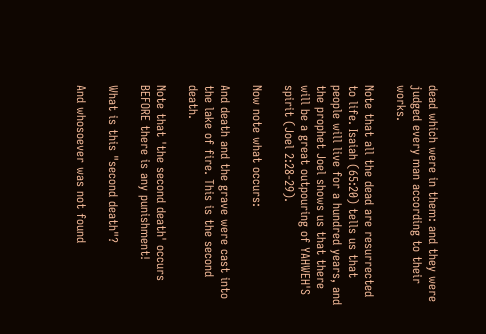dead which were in them: and they were judged every man according to their works.

Note that all the dead are resurrected to life. Isaiah (65:20) tells us that people will live for a hundred years, and the prophet Joel shows us that there will be a great outpouring of YAHWEH'S spirit (Joel 2:28-29).

Now note what occurs:

And death and the grave were cast into the lake of fire. This is the second death.

Note that 'the second death' occurs BEFORE there is any punishment!

What is this "second death"?

And whosoever was not found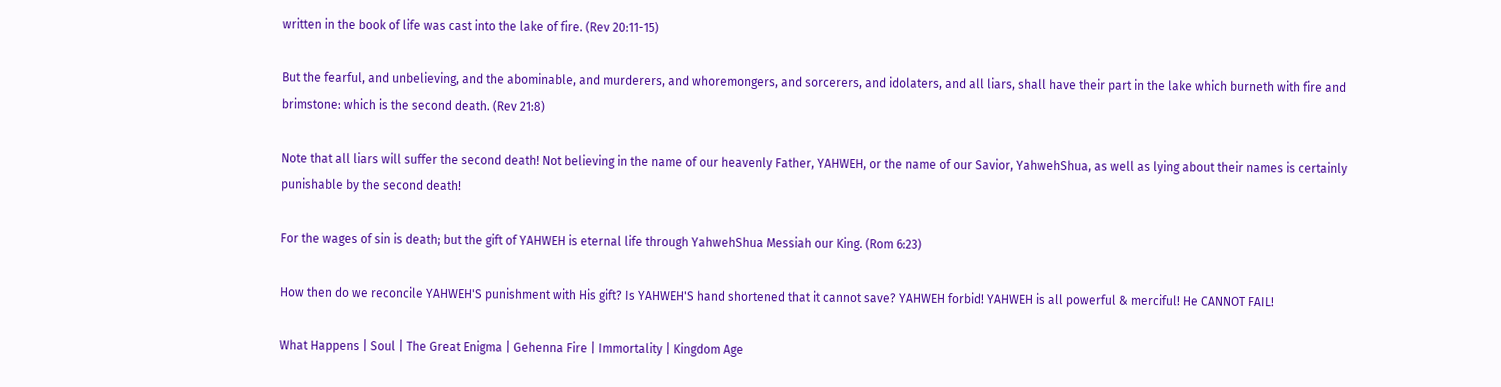written in the book of life was cast into the lake of fire. (Rev 20:11-15)

But the fearful, and unbelieving, and the abominable, and murderers, and whoremongers, and sorcerers, and idolaters, and all liars, shall have their part in the lake which burneth with fire and brimstone: which is the second death. (Rev 21:8)

Note that all liars will suffer the second death! Not believing in the name of our heavenly Father, YAHWEH, or the name of our Savior, YahwehShua, as well as lying about their names is certainly punishable by the second death!

For the wages of sin is death; but the gift of YAHWEH is eternal life through YahwehShua Messiah our King. (Rom 6:23)

How then do we reconcile YAHWEH'S punishment with His gift? Is YAHWEH'S hand shortened that it cannot save? YAHWEH forbid! YAHWEH is all powerful & merciful! He CANNOT FAIL!

What Happens | Soul | The Great Enigma | Gehenna Fire | Immortality | Kingdom Age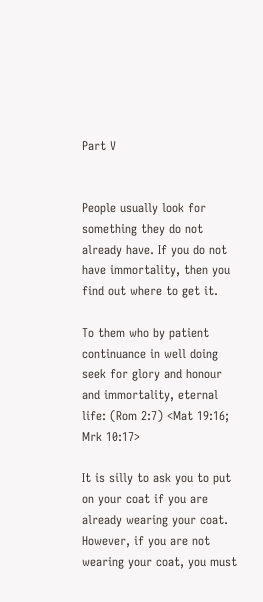Part V


People usually look for something they do not already have. If you do not have immortality, then you find out where to get it.

To them who by patient continuance in well doing seek for glory and honour and immortality, eternal life: (Rom 2:7) <Mat 19:16; Mrk 10:17>

It is silly to ask you to put on your coat if you are already wearing your coat. However, if you are not wearing your coat, you must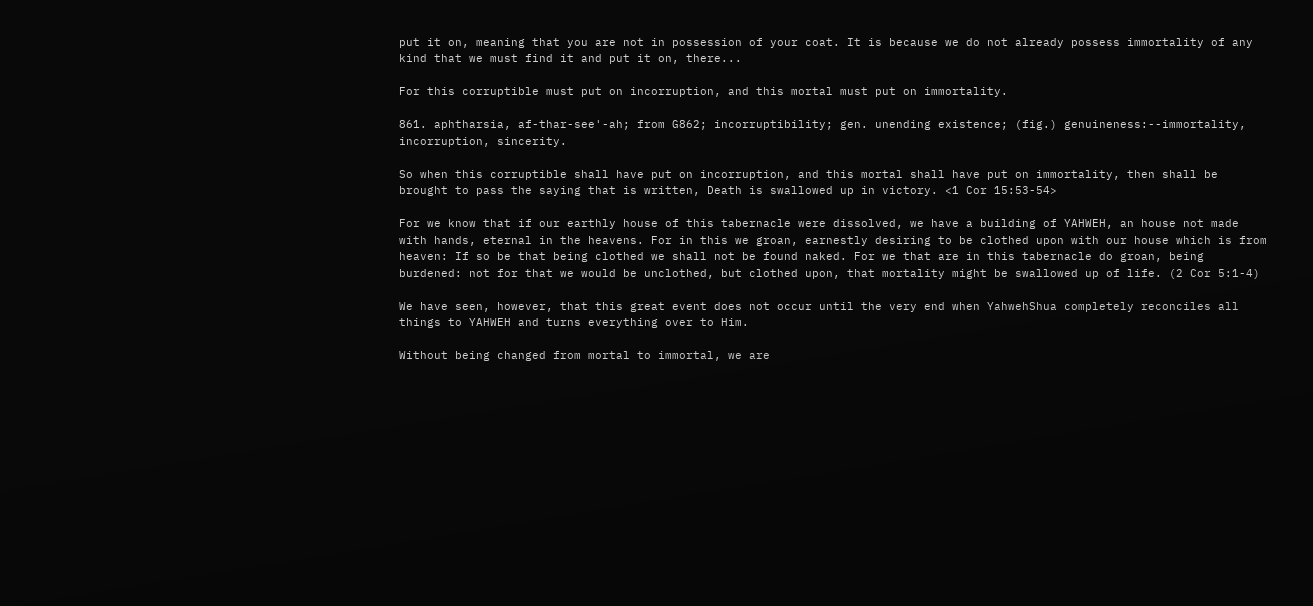put it on, meaning that you are not in possession of your coat. It is because we do not already possess immortality of any kind that we must find it and put it on, there...

For this corruptible must put on incorruption, and this mortal must put on immortality.

861. aphtharsia, af-thar-see'-ah; from G862; incorruptibility; gen. unending existence; (fig.) genuineness:--immortality, incorruption, sincerity.

So when this corruptible shall have put on incorruption, and this mortal shall have put on immortality, then shall be brought to pass the saying that is written, Death is swallowed up in victory. <1 Cor 15:53-54>

For we know that if our earthly house of this tabernacle were dissolved, we have a building of YAHWEH, an house not made with hands, eternal in the heavens. For in this we groan, earnestly desiring to be clothed upon with our house which is from heaven: If so be that being clothed we shall not be found naked. For we that are in this tabernacle do groan, being burdened: not for that we would be unclothed, but clothed upon, that mortality might be swallowed up of life. (2 Cor 5:1-4)

We have seen, however, that this great event does not occur until the very end when YahwehShua completely reconciles all things to YAHWEH and turns everything over to Him.

Without being changed from mortal to immortal, we are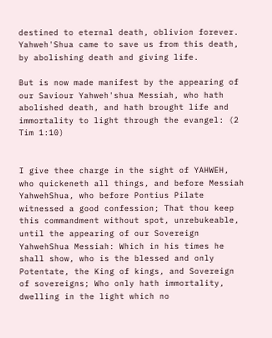destined to eternal death, oblivion forever. Yahweh'Shua came to save us from this death, by abolishing death and giving life.

But is now made manifest by the appearing of our Saviour Yahweh'shua Messiah, who hath abolished death, and hath brought life and immortality to light through the evangel: (2 Tim 1:10)


I give thee charge in the sight of YAHWEH, who quickeneth all things, and before Messiah YahwehShua, who before Pontius Pilate witnessed a good confession; That thou keep this commandment without spot, unrebukeable, until the appearing of our Sovereign YahwehShua Messiah: Which in his times he shall show, who is the blessed and only Potentate, the King of kings, and Sovereign of sovereigns; Who only hath immortality, dwelling in the light which no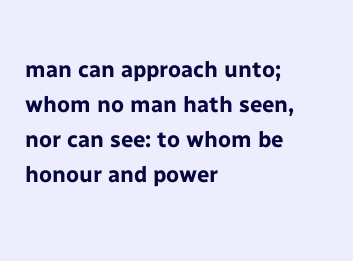man can approach unto; whom no man hath seen, nor can see: to whom be honour and power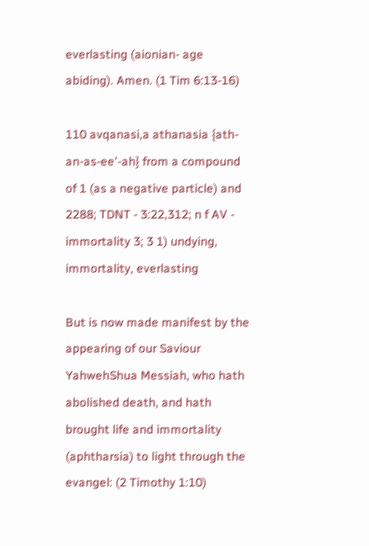everlasting (aionian- age abiding). Amen. (1 Tim 6:13-16)

110 avqanasi,a athanasia {ath-an-as-ee'-ah} from a compound of 1 (as a negative particle) and 2288; TDNT - 3:22,312; n f AV - immortality 3; 3 1) undying, immortality, everlasting

But is now made manifest by the appearing of our Saviour YahwehShua Messiah, who hath abolished death, and hath brought life and immortality (aphtharsia) to light through the evangel: (2 Timothy 1:10)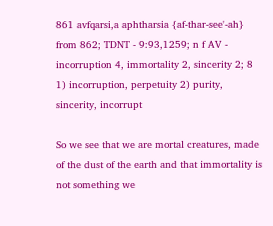861 avfqarsi,a aphtharsia {af-thar-see'-ah} from 862; TDNT - 9:93,1259; n f AV - incorruption 4, immortality 2, sincerity 2; 8 1) incorruption, perpetuity 2) purity, sincerity, incorrupt

So we see that we are mortal creatures, made of the dust of the earth and that immortality is not something we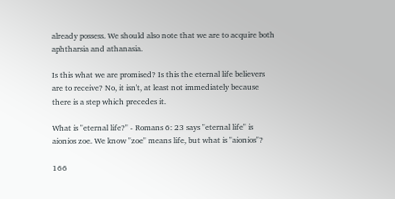already possess. We should also note that we are to acquire both aphtharsia and athanasia.

Is this what we are promised? Is this the eternal life believers are to receive? No, it isn't, at least not immediately because there is a step which precedes it.

What is "eternal life?" - Romans 6: 23 says "eternal life" is aionios zoe. We know "zoe" means life, but what is "aionios"?

166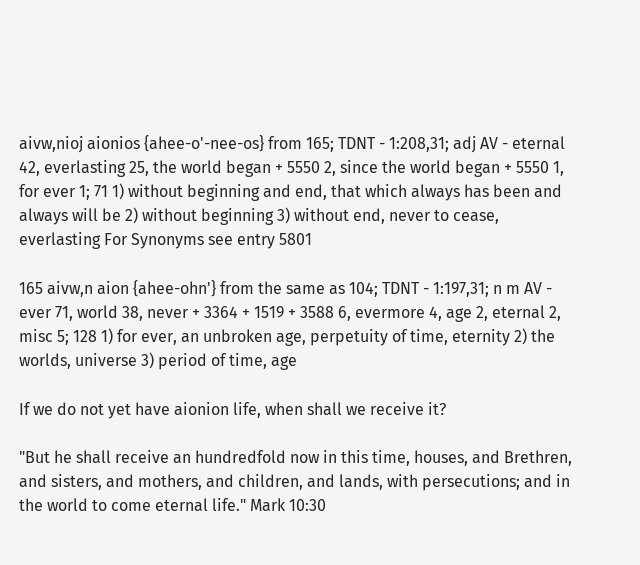aivw,nioj aionios {ahee-o'-nee-os} from 165; TDNT - 1:208,31; adj AV - eternal 42, everlasting 25, the world began + 5550 2, since the world began + 5550 1, for ever 1; 71 1) without beginning and end, that which always has been and always will be 2) without beginning 3) without end, never to cease, everlasting For Synonyms see entry 5801

165 aivw,n aion {ahee-ohn'} from the same as 104; TDNT - 1:197,31; n m AV - ever 71, world 38, never + 3364 + 1519 + 3588 6, evermore 4, age 2, eternal 2, misc 5; 128 1) for ever, an unbroken age, perpetuity of time, eternity 2) the worlds, universe 3) period of time, age

If we do not yet have aionion life, when shall we receive it?

"But he shall receive an hundredfold now in this time, houses, and Brethren, and sisters, and mothers, and children, and lands, with persecutions; and in the world to come eternal life." Mark 10:30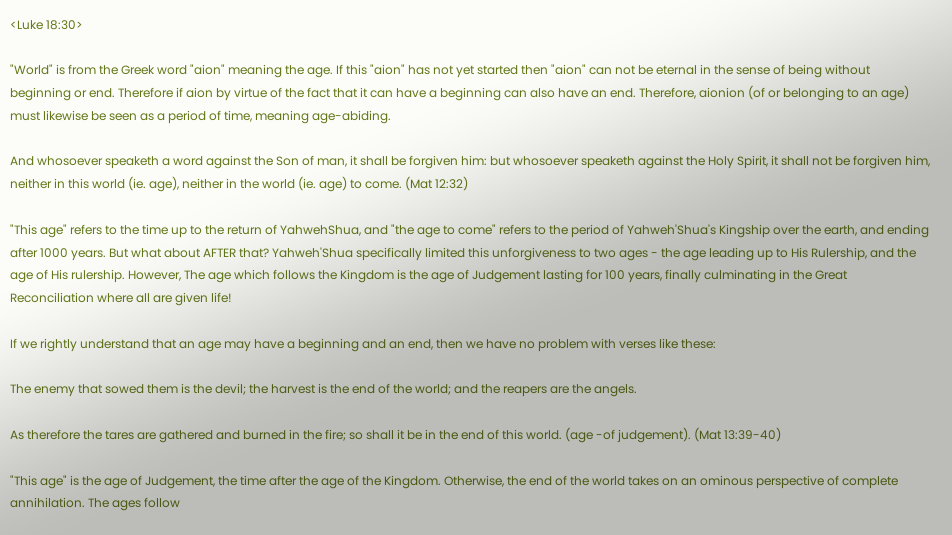<Luke 18:30>

"World" is from the Greek word "aion" meaning the age. If this "aion" has not yet started then "aion" can not be eternal in the sense of being without beginning or end. Therefore if aion by virtue of the fact that it can have a beginning can also have an end. Therefore, aionion (of or belonging to an age) must likewise be seen as a period of time, meaning age-abiding.

And whosoever speaketh a word against the Son of man, it shall be forgiven him: but whosoever speaketh against the Holy Spirit, it shall not be forgiven him, neither in this world (ie. age), neither in the world (ie. age) to come. (Mat 12:32)

"This age" refers to the time up to the return of YahwehShua, and "the age to come" refers to the period of Yahweh'Shua's Kingship over the earth, and ending after 1000 years. But what about AFTER that? Yahweh'Shua specifically limited this unforgiveness to two ages - the age leading up to His Rulership, and the age of His rulership. However, The age which follows the Kingdom is the age of Judgement lasting for 100 years, finally culminating in the Great Reconciliation where all are given life!

If we rightly understand that an age may have a beginning and an end, then we have no problem with verses like these:

The enemy that sowed them is the devil; the harvest is the end of the world; and the reapers are the angels.

As therefore the tares are gathered and burned in the fire; so shall it be in the end of this world. (age -of judgement). (Mat 13:39-40)

"This age" is the age of Judgement, the time after the age of the Kingdom. Otherwise, the end of the world takes on an ominous perspective of complete annihilation. The ages follow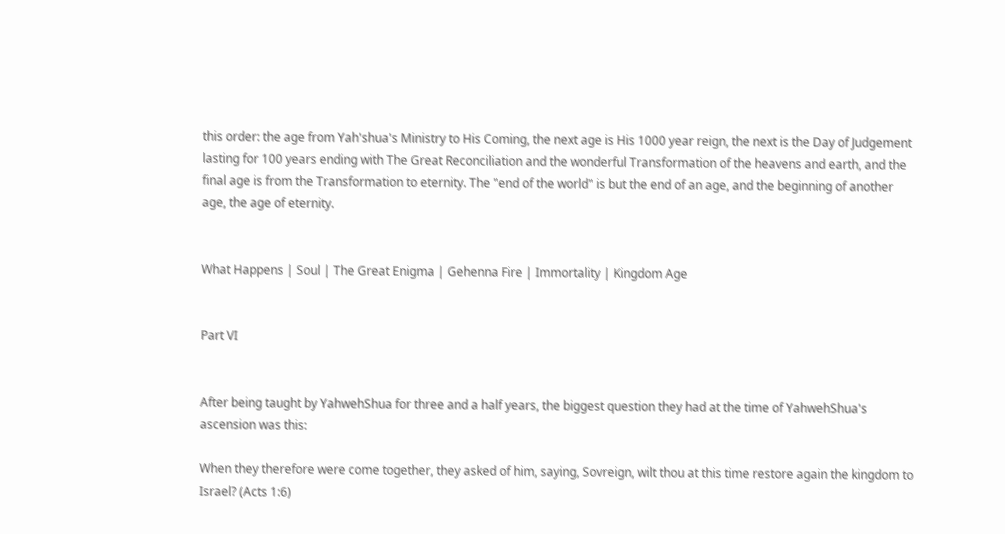this order: the age from Yah'shua's Ministry to His Coming, the next age is His 1000 year reign, the next is the Day of Judgement lasting for 100 years ending with The Great Reconciliation and the wonderful Transformation of the heavens and earth, and the final age is from the Transformation to eternity. The "end of the world" is but the end of an age, and the beginning of another age, the age of eternity.


What Happens | Soul | The Great Enigma | Gehenna Fire | Immortality | Kingdom Age


Part VI


After being taught by YahwehShua for three and a half years, the biggest question they had at the time of YahwehShua's ascension was this:

When they therefore were come together, they asked of him, saying, Sovreign, wilt thou at this time restore again the kingdom to Israel? (Acts 1:6)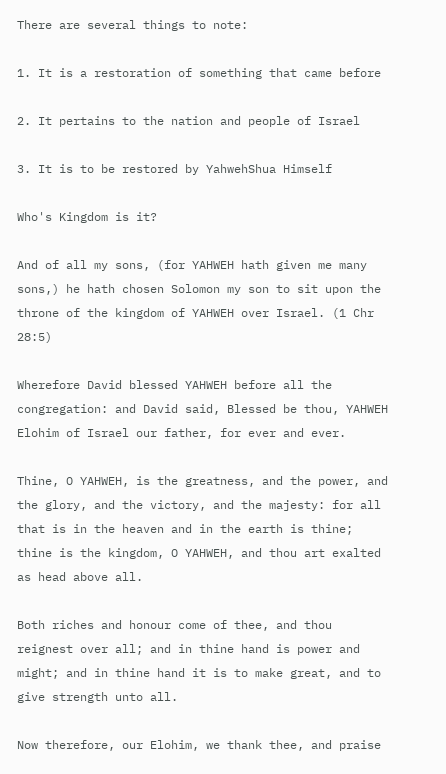There are several things to note:

1. It is a restoration of something that came before

2. It pertains to the nation and people of Israel

3. It is to be restored by YahwehShua Himself

Who's Kingdom is it?

And of all my sons, (for YAHWEH hath given me many sons,) he hath chosen Solomon my son to sit upon the throne of the kingdom of YAHWEH over Israel. (1 Chr 28:5)

Wherefore David blessed YAHWEH before all the congregation: and David said, Blessed be thou, YAHWEH Elohim of Israel our father, for ever and ever.

Thine, O YAHWEH, is the greatness, and the power, and the glory, and the victory, and the majesty: for all that is in the heaven and in the earth is thine; thine is the kingdom, O YAHWEH, and thou art exalted as head above all.

Both riches and honour come of thee, and thou reignest over all; and in thine hand is power and might; and in thine hand it is to make great, and to give strength unto all.

Now therefore, our Elohim, we thank thee, and praise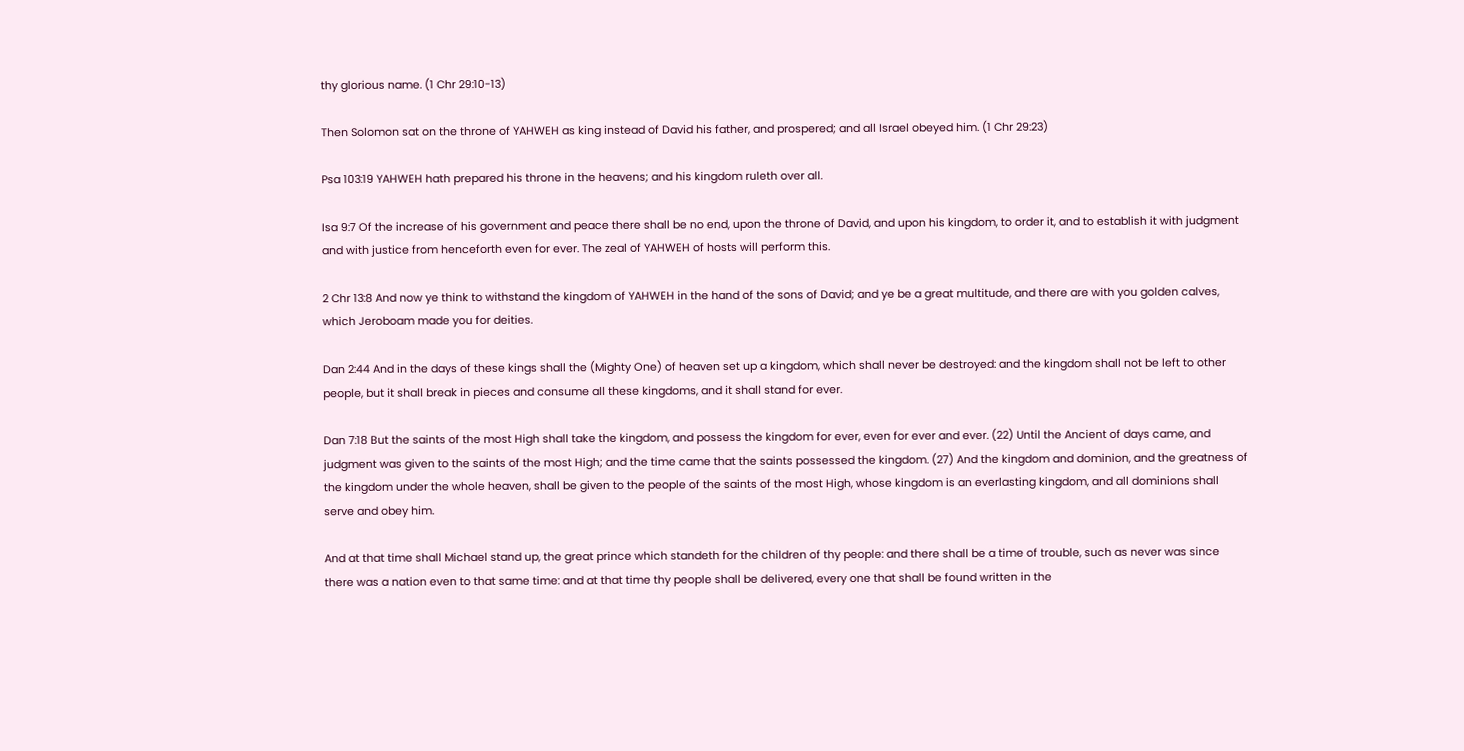thy glorious name. (1 Chr 29:10-13)

Then Solomon sat on the throne of YAHWEH as king instead of David his father, and prospered; and all Israel obeyed him. (1 Chr 29:23)

Psa 103:19 YAHWEH hath prepared his throne in the heavens; and his kingdom ruleth over all.

Isa 9:7 Of the increase of his government and peace there shall be no end, upon the throne of David, and upon his kingdom, to order it, and to establish it with judgment and with justice from henceforth even for ever. The zeal of YAHWEH of hosts will perform this.

2 Chr 13:8 And now ye think to withstand the kingdom of YAHWEH in the hand of the sons of David; and ye be a great multitude, and there are with you golden calves, which Jeroboam made you for deities.

Dan 2:44 And in the days of these kings shall the (Mighty One) of heaven set up a kingdom, which shall never be destroyed: and the kingdom shall not be left to other people, but it shall break in pieces and consume all these kingdoms, and it shall stand for ever.

Dan 7:18 But the saints of the most High shall take the kingdom, and possess the kingdom for ever, even for ever and ever. (22) Until the Ancient of days came, and judgment was given to the saints of the most High; and the time came that the saints possessed the kingdom. (27) And the kingdom and dominion, and the greatness of the kingdom under the whole heaven, shall be given to the people of the saints of the most High, whose kingdom is an everlasting kingdom, and all dominions shall serve and obey him.

And at that time shall Michael stand up, the great prince which standeth for the children of thy people: and there shall be a time of trouble, such as never was since there was a nation even to that same time: and at that time thy people shall be delivered, every one that shall be found written in the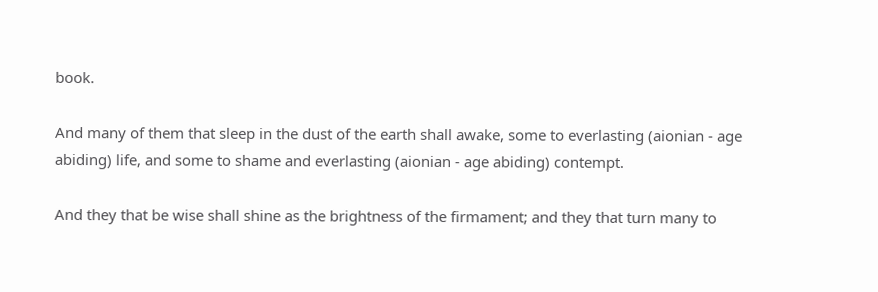book.

And many of them that sleep in the dust of the earth shall awake, some to everlasting (aionian - age abiding) life, and some to shame and everlasting (aionian - age abiding) contempt.

And they that be wise shall shine as the brightness of the firmament; and they that turn many to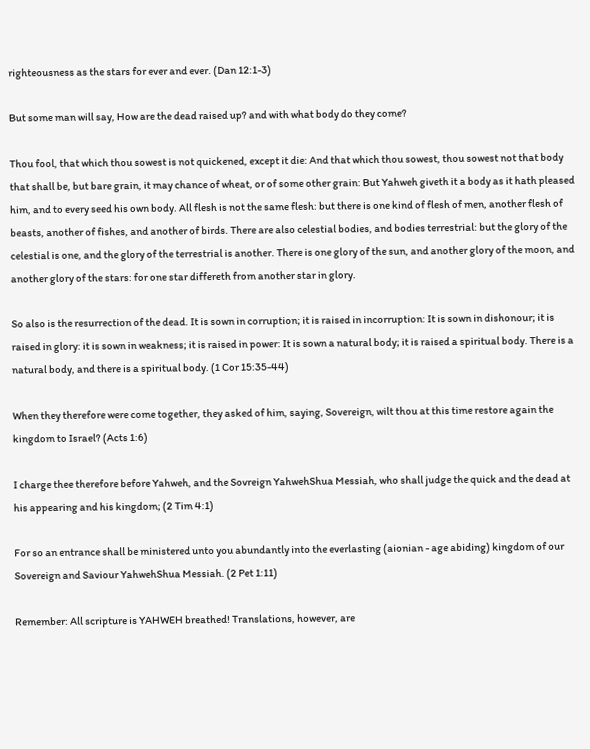righteousness as the stars for ever and ever. (Dan 12:1-3)

But some man will say, How are the dead raised up? and with what body do they come?

Thou fool, that which thou sowest is not quickened, except it die: And that which thou sowest, thou sowest not that body that shall be, but bare grain, it may chance of wheat, or of some other grain: But Yahweh giveth it a body as it hath pleased him, and to every seed his own body. All flesh is not the same flesh: but there is one kind of flesh of men, another flesh of beasts, another of fishes, and another of birds. There are also celestial bodies, and bodies terrestrial: but the glory of the celestial is one, and the glory of the terrestrial is another. There is one glory of the sun, and another glory of the moon, and another glory of the stars: for one star differeth from another star in glory.

So also is the resurrection of the dead. It is sown in corruption; it is raised in incorruption: It is sown in dishonour; it is raised in glory: it is sown in weakness; it is raised in power: It is sown a natural body; it is raised a spiritual body. There is a natural body, and there is a spiritual body. (1 Cor 15:35-44)

When they therefore were come together, they asked of him, saying, Sovereign, wilt thou at this time restore again the kingdom to Israel? (Acts 1:6)

I charge thee therefore before Yahweh, and the Sovreign YahwehShua Messiah, who shall judge the quick and the dead at his appearing and his kingdom; (2 Tim 4:1)

For so an entrance shall be ministered unto you abundantly into the everlasting (aionian - age abiding) kingdom of our Sovereign and Saviour YahwehShua Messiah. (2 Pet 1:11)

Remember: All scripture is YAHWEH breathed! Translations, however, are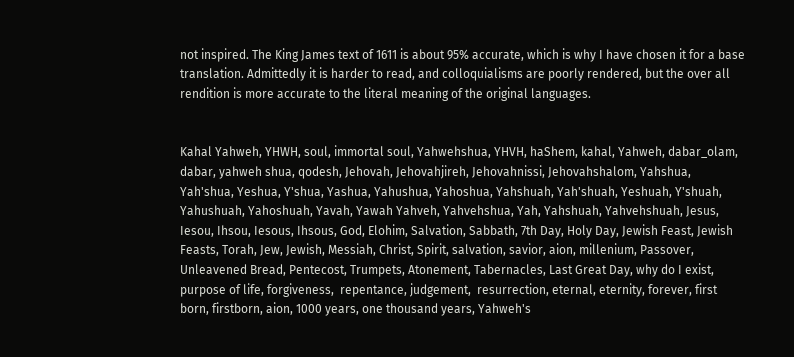not inspired. The King James text of 1611 is about 95% accurate, which is why I have chosen it for a base translation. Admittedly it is harder to read, and colloquialisms are poorly rendered, but the over all rendition is more accurate to the literal meaning of the original languages.


Kahal Yahweh, YHWH, soul, immortal soul, Yahwehshua, YHVH, haShem, kahal, Yahweh, dabar_olam, dabar, yahweh shua, qodesh, Jehovah, Jehovahjireh, Jehovahnissi, Jehovahshalom, Yahshua, Yah'shua, Yeshua, Y'shua, Yashua, Yahushua, Yahoshua, Yahshuah, Yah'shuah, Yeshuah, Y'shuah, Yahushuah, Yahoshuah, Yavah, Yawah Yahveh, Yahvehshua, Yah, Yahshuah, Yahvehshuah, Jesus, Iesou, Ihsou, Iesous, Ihsous, God, Elohim, Salvation, Sabbath, 7th Day, Holy Day, Jewish Feast, Jewish Feasts, Torah, Jew, Jewish, Messiah, Christ, Spirit, salvation, savior, aion, millenium, Passover, Unleavened Bread, Pentecost, Trumpets, Atonement, Tabernacles, Last Great Day, why do I exist, purpose of life, forgiveness,  repentance, judgement,  resurrection, eternal, eternity, forever, first born, firstborn, aion, 1000 years, one thousand years, Yahweh's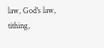law, God's law, tithing,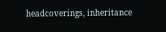headcoverings, inheritance